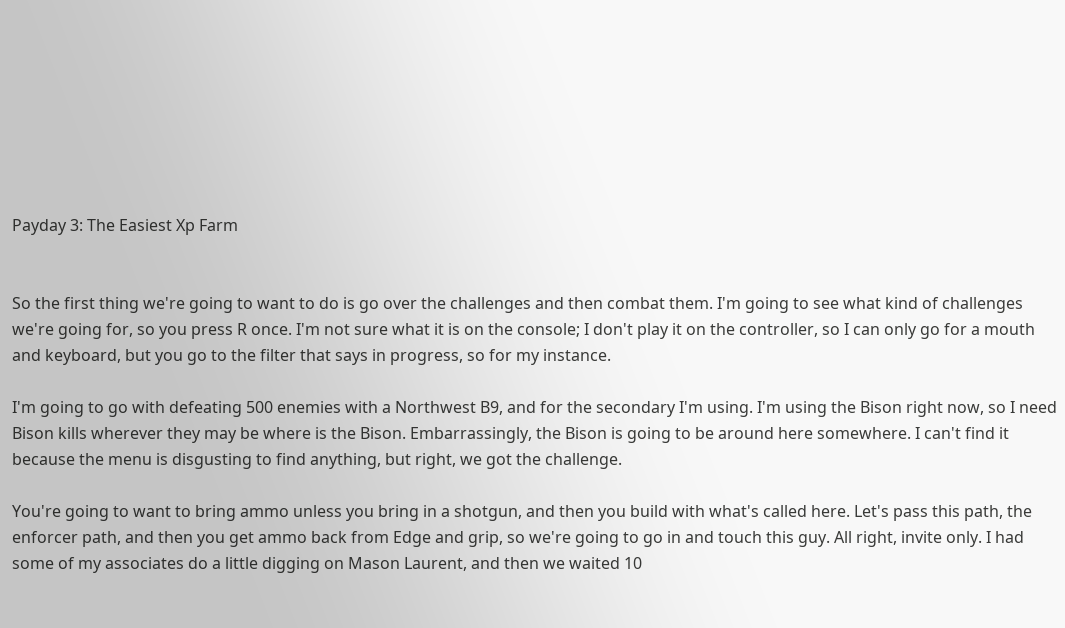Payday 3: The Easiest Xp Farm


So the first thing we're going to want to do is go over the challenges and then combat them. I'm going to see what kind of challenges we're going for, so you press R once. I'm not sure what it is on the console; I don't play it on the controller, so I can only go for a mouth and keyboard, but you go to the filter that says in progress, so for my instance.

I'm going to go with defeating 500 enemies with a Northwest B9, and for the secondary I'm using. I'm using the Bison right now, so I need Bison kills wherever they may be where is the Bison. Embarrassingly, the Bison is going to be around here somewhere. I can't find it because the menu is disgusting to find anything, but right, we got the challenge.

You're going to want to bring ammo unless you bring in a shotgun, and then you build with what's called here. Let's pass this path, the enforcer path, and then you get ammo back from Edge and grip, so we're going to go in and touch this guy. All right, invite only. I had some of my associates do a little digging on Mason Laurent, and then we waited 10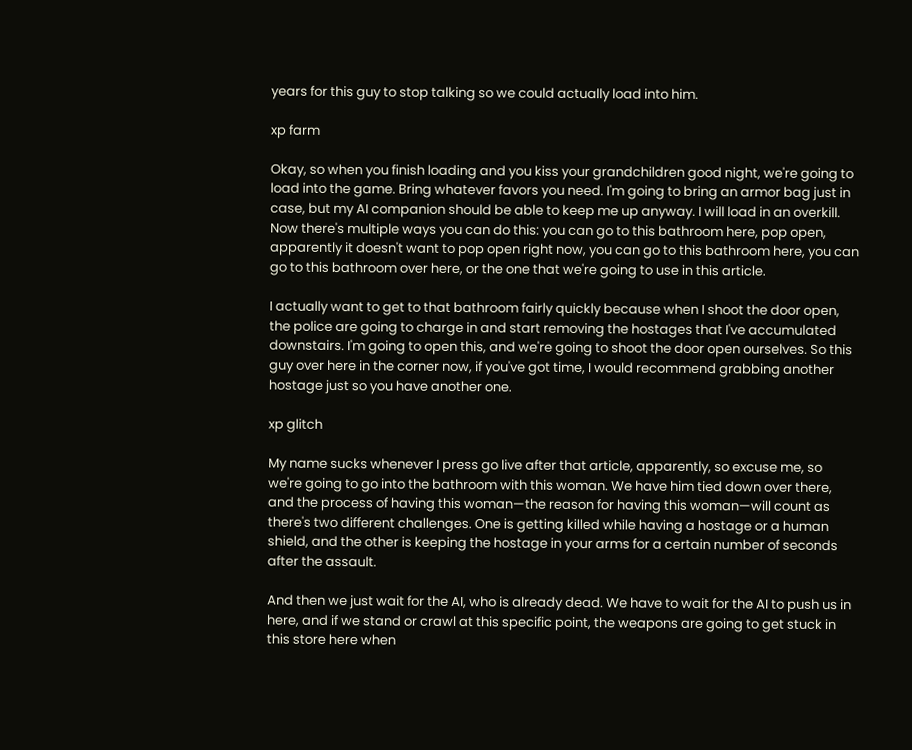years for this guy to stop talking so we could actually load into him.

xp farm

Okay, so when you finish loading and you kiss your grandchildren good night, we're going to load into the game. Bring whatever favors you need. I'm going to bring an armor bag just in case, but my AI companion should be able to keep me up anyway. I will load in an overkill. Now there's multiple ways you can do this: you can go to this bathroom here, pop open, apparently it doesn't want to pop open right now, you can go to this bathroom here, you can go to this bathroom over here, or the one that we're going to use in this article.

I actually want to get to that bathroom fairly quickly because when I shoot the door open, the police are going to charge in and start removing the hostages that I've accumulated downstairs. I'm going to open this, and we're going to shoot the door open ourselves. So this guy over here in the corner now, if you've got time, I would recommend grabbing another hostage just so you have another one.

xp glitch

My name sucks whenever I press go live after that article, apparently, so excuse me, so we're going to go into the bathroom with this woman. We have him tied down over there, and the process of having this woman—the reason for having this woman—will count as there's two different challenges. One is getting killed while having a hostage or a human shield, and the other is keeping the hostage in your arms for a certain number of seconds after the assault.

And then we just wait for the AI, who is already dead. We have to wait for the AI to push us in here, and if we stand or crawl at this specific point, the weapons are going to get stuck in this store here when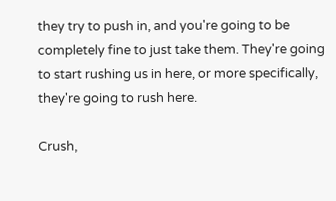they try to push in, and you're going to be completely fine to just take them. They're going to start rushing us in here, or more specifically, they're going to rush here.

Crush,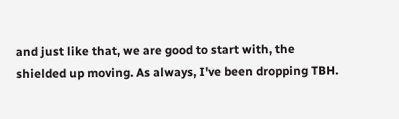and just like that, we are good to start with, the shielded up moving. As always, I've been dropping TBH.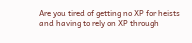Are you tired of getting no XP for heists and having to rely on XP through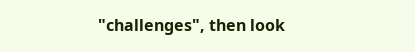"challenges", then look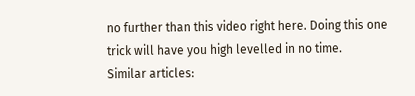no further than this video right here. Doing this one trick will have you high levelled in no time.
Similar articles: